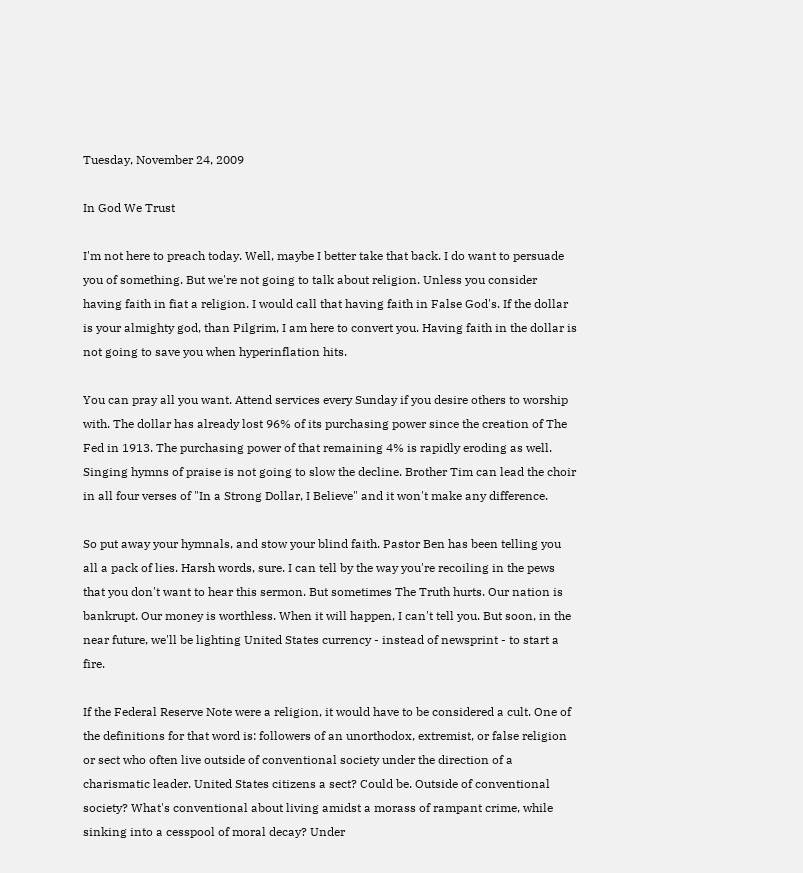Tuesday, November 24, 2009

In God We Trust

I'm not here to preach today. Well, maybe I better take that back. I do want to persuade you of something. But we're not going to talk about religion. Unless you consider having faith in fiat a religion. I would call that having faith in False God's. If the dollar is your almighty god, than Pilgrim, I am here to convert you. Having faith in the dollar is not going to save you when hyperinflation hits.

You can pray all you want. Attend services every Sunday if you desire others to worship with. The dollar has already lost 96% of its purchasing power since the creation of The Fed in 1913. The purchasing power of that remaining 4% is rapidly eroding as well. Singing hymns of praise is not going to slow the decline. Brother Tim can lead the choir in all four verses of "In a Strong Dollar, I Believe" and it won't make any difference.

So put away your hymnals, and stow your blind faith. Pastor Ben has been telling you all a pack of lies. Harsh words, sure. I can tell by the way you're recoiling in the pews that you don't want to hear this sermon. But sometimes The Truth hurts. Our nation is bankrupt. Our money is worthless. When it will happen, I can't tell you. But soon, in the near future, we'll be lighting United States currency - instead of newsprint - to start a fire.

If the Federal Reserve Note were a religion, it would have to be considered a cult. One of the definitions for that word is: followers of an unorthodox, extremist, or false religion or sect who often live outside of conventional society under the direction of a charismatic leader. United States citizens a sect? Could be. Outside of conventional society? What's conventional about living amidst a morass of rampant crime, while sinking into a cesspool of moral decay? Under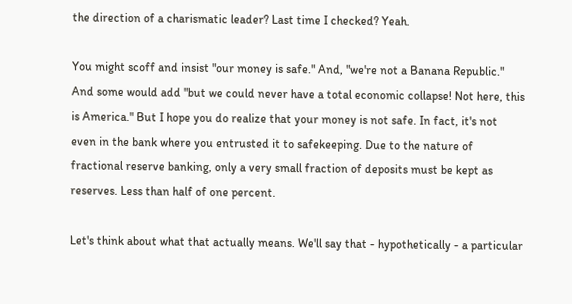the direction of a charismatic leader? Last time I checked? Yeah.

You might scoff and insist "our money is safe." And, "we're not a Banana Republic." And some would add "but we could never have a total economic collapse! Not here, this is America." But I hope you do realize that your money is not safe. In fact, it's not even in the bank where you entrusted it to safekeeping. Due to the nature of fractional reserve banking, only a very small fraction of deposits must be kept as reserves. Less than half of one percent.

Let's think about what that actually means. We'll say that - hypothetically - a particular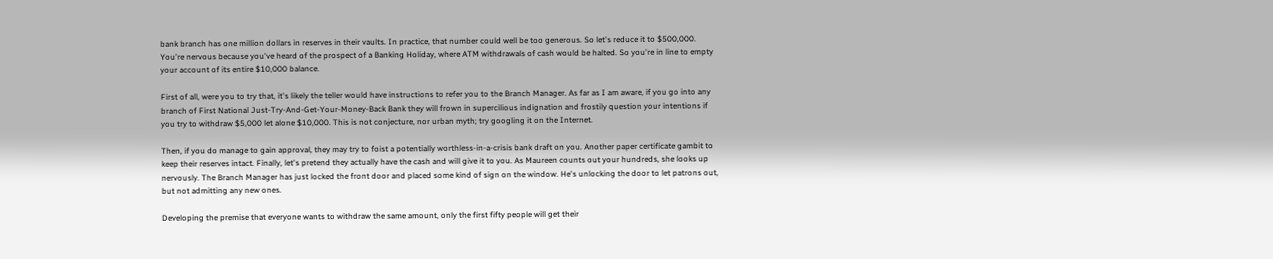bank branch has one million dollars in reserves in their vaults. In practice, that number could well be too generous. So let's reduce it to $500,000. You're nervous because you've heard of the prospect of a Banking Holiday, where ATM withdrawals of cash would be halted. So you're in line to empty your account of its entire $10,000 balance.

First of all, were you to try that, it's likely the teller would have instructions to refer you to the Branch Manager. As far as I am aware, if you go into any branch of First National Just-Try-And-Get-Your-Money-Back Bank they will frown in supercilious indignation and frostily question your intentions if you try to withdraw $5,000 let alone $10,000. This is not conjecture, nor urban myth; try googling it on the Internet.

Then, if you do manage to gain approval, they may try to foist a potentially worthless-in-a-crisis bank draft on you. Another paper certificate gambit to keep their reserves intact. Finally, let's pretend they actually have the cash and will give it to you. As Maureen counts out your hundreds, she looks up nervously. The Branch Manager has just locked the front door and placed some kind of sign on the window. He's unlocking the door to let patrons out, but not admitting any new ones.

Developing the premise that everyone wants to withdraw the same amount, only the first fifty people will get their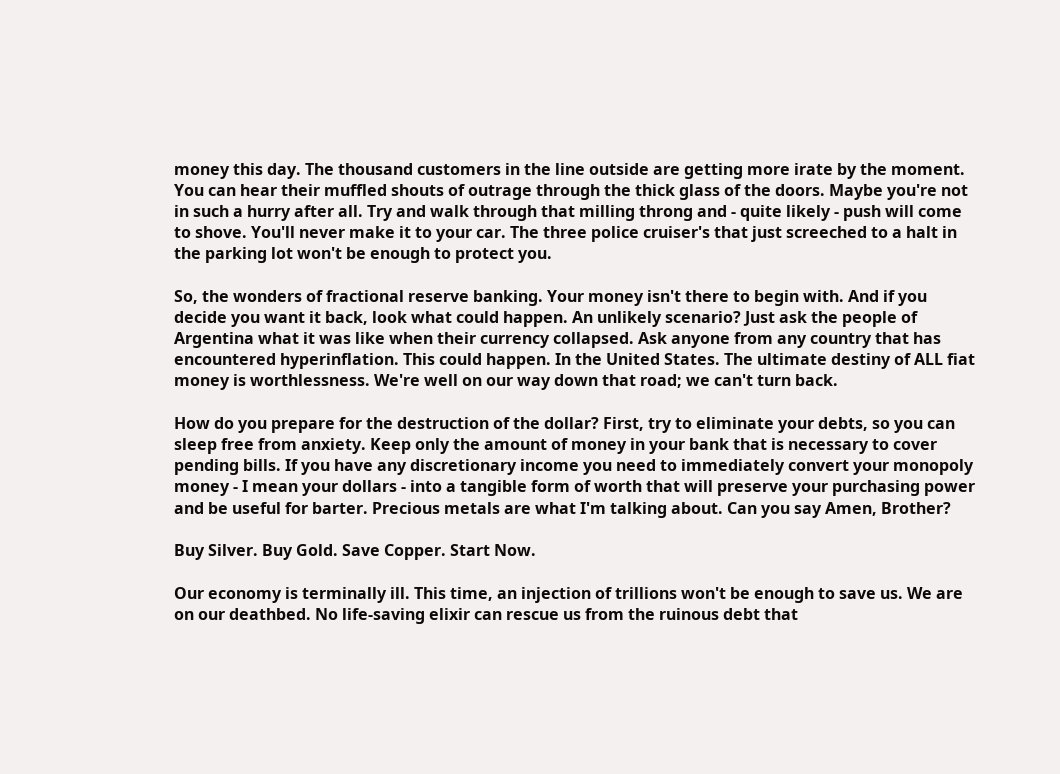money this day. The thousand customers in the line outside are getting more irate by the moment. You can hear their muffled shouts of outrage through the thick glass of the doors. Maybe you're not in such a hurry after all. Try and walk through that milling throng and - quite likely - push will come to shove. You'll never make it to your car. The three police cruiser's that just screeched to a halt in the parking lot won't be enough to protect you.

So, the wonders of fractional reserve banking. Your money isn't there to begin with. And if you decide you want it back, look what could happen. An unlikely scenario? Just ask the people of Argentina what it was like when their currency collapsed. Ask anyone from any country that has encountered hyperinflation. This could happen. In the United States. The ultimate destiny of ALL fiat money is worthlessness. We're well on our way down that road; we can't turn back.

How do you prepare for the destruction of the dollar? First, try to eliminate your debts, so you can sleep free from anxiety. Keep only the amount of money in your bank that is necessary to cover pending bills. If you have any discretionary income you need to immediately convert your monopoly money - I mean your dollars - into a tangible form of worth that will preserve your purchasing power and be useful for barter. Precious metals are what I'm talking about. Can you say Amen, Brother?

Buy Silver. Buy Gold. Save Copper. Start Now.

Our economy is terminally ill. This time, an injection of trillions won't be enough to save us. We are on our deathbed. No life-saving elixir can rescue us from the ruinous debt that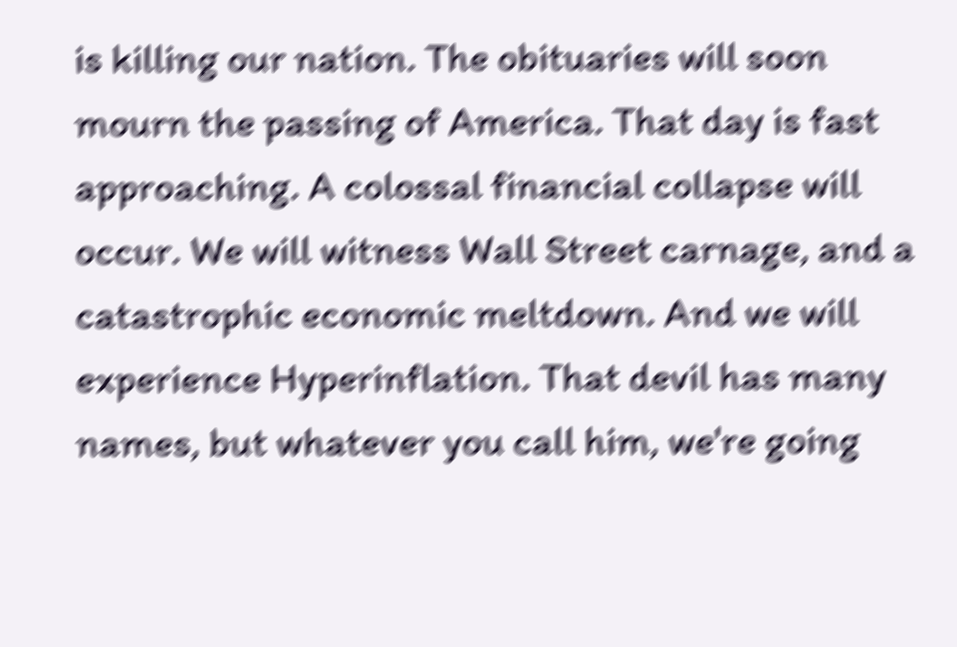is killing our nation. The obituaries will soon mourn the passing of America. That day is fast approaching. A colossal financial collapse will occur. We will witness Wall Street carnage, and a catastrophic economic meltdown. And we will experience Hyperinflation. That devil has many names, but whatever you call him, we're going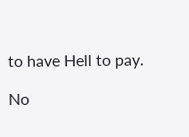to have Hell to pay.

No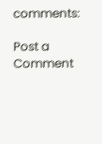comments:

Post a Comment